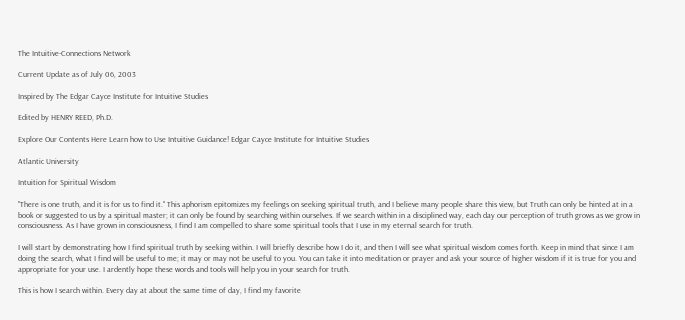The Intuitive-Connections Network

Current Update as of July 06, 2003

Inspired by The Edgar Cayce Institute for Intuitive Studies

Edited by HENRY REED, Ph.D.

Explore Our Contents Here Learn how to Use Intuitive Guidance! Edgar Cayce Institute for Intuitive Studies

Atlantic University

Intuition for Spiritual Wisdom

"There is one truth, and it is for us to find it." This aphorism epitomizes my feelings on seeking spiritual truth, and I believe many people share this view, but Truth can only be hinted at in a book or suggested to us by a spiritual master; it can only be found by searching within ourselves. If we search within in a disciplined way, each day our perception of truth grows as we grow in consciousness. As I have grown in consciousness, I find I am compelled to share some spiritual tools that I use in my eternal search for truth.

I will start by demonstrating how I find spiritual truth by seeking within. I will briefly describe how I do it, and then I will see what spiritual wisdom comes forth. Keep in mind that since I am doing the search, what I find will be useful to me; it may or may not be useful to you. You can take it into meditation or prayer and ask your source of higher wisdom if it is true for you and appropriate for your use. I ardently hope these words and tools will help you in your search for truth.

This is how I search within. Every day at about the same time of day, I find my favorite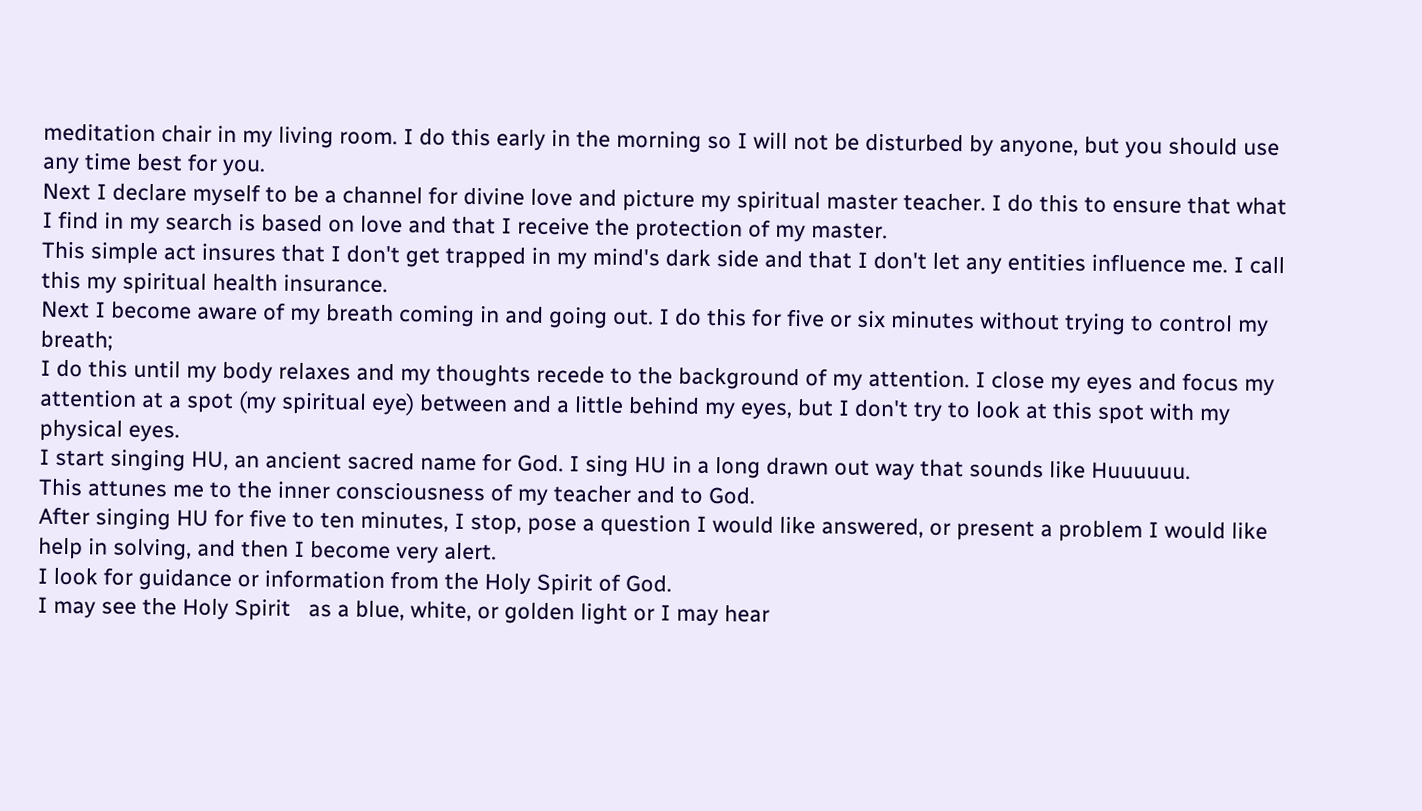meditation chair in my living room. I do this early in the morning so I will not be disturbed by anyone, but you should use any time best for you.
Next I declare myself to be a channel for divine love and picture my spiritual master teacher. I do this to ensure that what I find in my search is based on love and that I receive the protection of my master.
This simple act insures that I don't get trapped in my mind's dark side and that I don't let any entities influence me. I call this my spiritual health insurance.
Next I become aware of my breath coming in and going out. I do this for five or six minutes without trying to control my breath;
I do this until my body relaxes and my thoughts recede to the background of my attention. I close my eyes and focus my attention at a spot (my spiritual eye) between and a little behind my eyes, but I don't try to look at this spot with my physical eyes.
I start singing HU, an ancient sacred name for God. I sing HU in a long drawn out way that sounds like Huuuuuu.
This attunes me to the inner consciousness of my teacher and to God.
After singing HU for five to ten minutes, I stop, pose a question I would like answered, or present a problem I would like help in solving, and then I become very alert.
I look for guidance or information from the Holy Spirit of God.
I may see the Holy Spirit   as a blue, white, or golden light or I may hear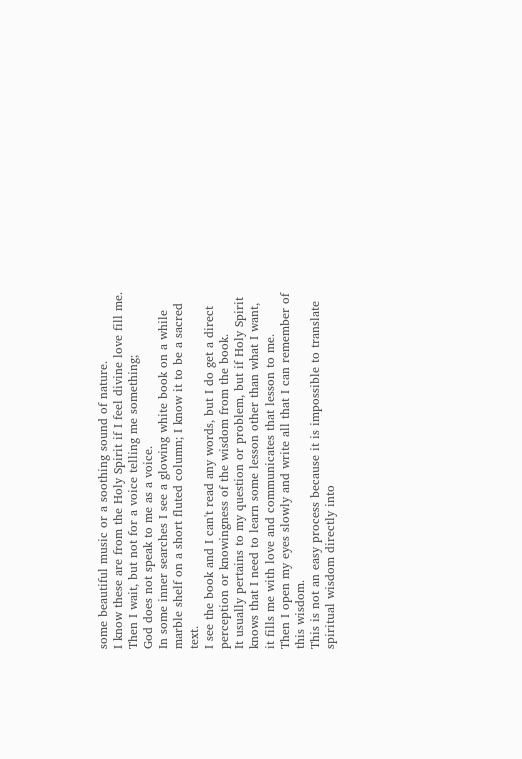some beautiful music or a soothing sound of nature.
I know these are from the Holy Spirit if I feel divine love fill me.
Then I wait, but not for a voice telling me something;
God does not speak to me as a voice.
In some inner searches I see a glowing white book on a while marble shelf on a short fluted column; I know it to be a sacred text.
I see the book and I can't read any words, but I do get a direct perception or knowingness of the wisdom from the book.
It usually pertains to my question or problem, but if Holy Spirit knows that I need to learn some lesson other than what I want, it fills me with love and communicates that lesson to me.
Then I open my eyes slowly and write all that I can remember of this wisdom.
This is not an easy process because it is impossible to translate spiritual wisdom directly into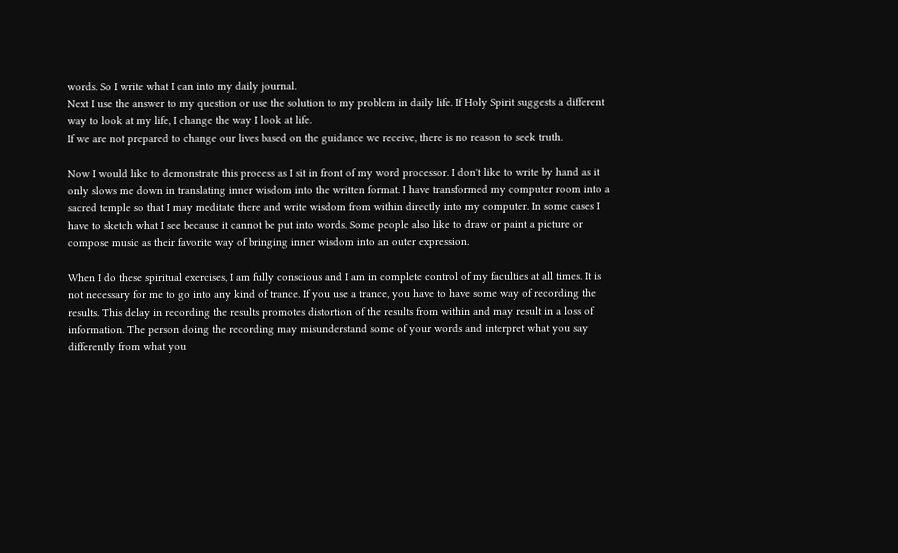words. So I write what I can into my daily journal.
Next I use the answer to my question or use the solution to my problem in daily life. If Holy Spirit suggests a different way to look at my life, I change the way I look at life.
If we are not prepared to change our lives based on the guidance we receive, there is no reason to seek truth.

Now I would like to demonstrate this process as I sit in front of my word processor. I don't like to write by hand as it only slows me down in translating inner wisdom into the written format. I have transformed my computer room into a sacred temple so that I may meditate there and write wisdom from within directly into my computer. In some cases I have to sketch what I see because it cannot be put into words. Some people also like to draw or paint a picture or compose music as their favorite way of bringing inner wisdom into an outer expression.

When I do these spiritual exercises, I am fully conscious and I am in complete control of my faculties at all times. It is not necessary for me to go into any kind of trance. If you use a trance, you have to have some way of recording the results. This delay in recording the results promotes distortion of the results from within and may result in a loss of information. The person doing the recording may misunderstand some of your words and interpret what you say differently from what you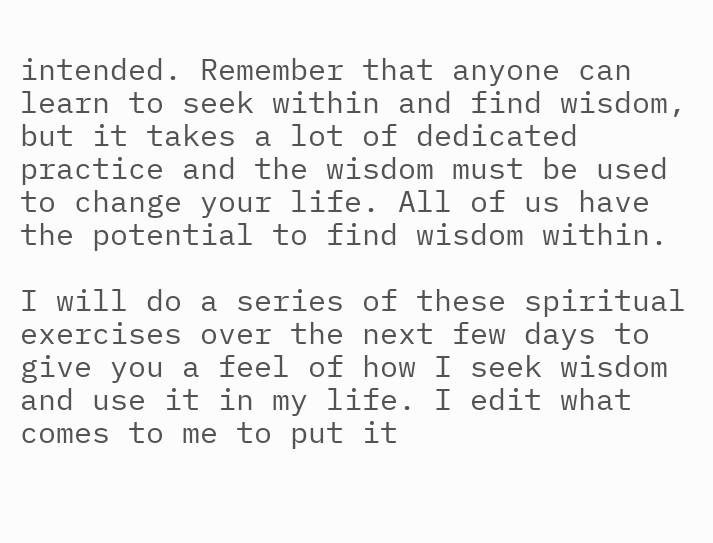intended. Remember that anyone can learn to seek within and find wisdom, but it takes a lot of dedicated practice and the wisdom must be used to change your life. All of us have the potential to find wisdom within.

I will do a series of these spiritual exercises over the next few days to give you a feel of how I seek wisdom and use it in my life. I edit what comes to me to put it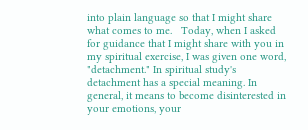into plain language so that I might share what comes to me.   Today, when I asked for guidance that I might share with you in my spiritual exercise, I was given one word, "detachment." In spiritual study's detachment has a special meaning. In general, it means to become disinterested in your emotions, your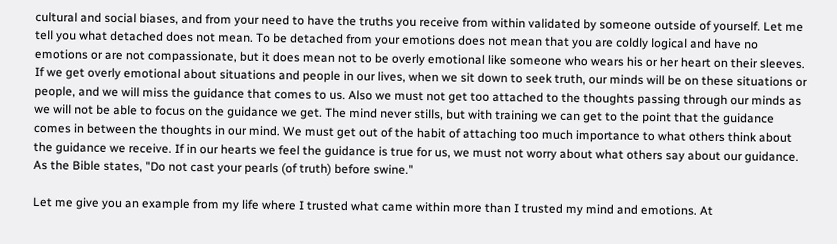cultural and social biases, and from your need to have the truths you receive from within validated by someone outside of yourself. Let me tell you what detached does not mean. To be detached from your emotions does not mean that you are coldly logical and have no emotions or are not compassionate, but it does mean not to be overly emotional like someone who wears his or her heart on their sleeves. If we get overly emotional about situations and people in our lives, when we sit down to seek truth, our minds will be on these situations or people, and we will miss the guidance that comes to us. Also we must not get too attached to the thoughts passing through our minds as we will not be able to focus on the guidance we get. The mind never stills, but with training we can get to the point that the guidance comes in between the thoughts in our mind. We must get out of the habit of attaching too much importance to what others think about the guidance we receive. If in our hearts we feel the guidance is true for us, we must not worry about what others say about our guidance. As the Bible states, "Do not cast your pearls (of truth) before swine."

Let me give you an example from my life where I trusted what came within more than I trusted my mind and emotions. At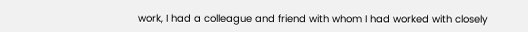work, I had a colleague and friend with whom I had worked with closely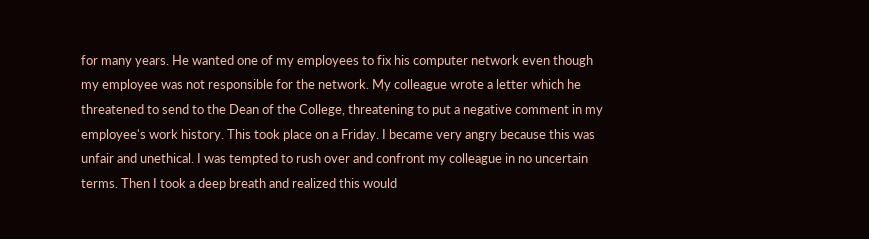for many years. He wanted one of my employees to fix his computer network even though my employee was not responsible for the network. My colleague wrote a letter which he threatened to send to the Dean of the College, threatening to put a negative comment in my employee's work history. This took place on a Friday. I became very angry because this was unfair and unethical. I was tempted to rush over and confront my colleague in no uncertain terms. Then I took a deep breath and realized this would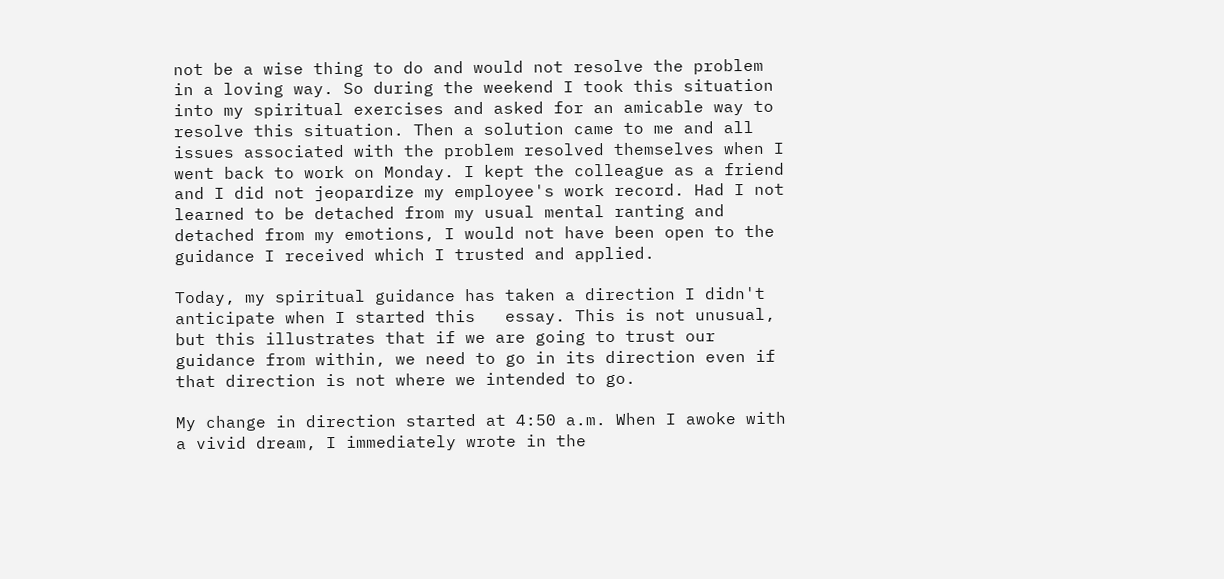not be a wise thing to do and would not resolve the problem in a loving way. So during the weekend I took this situation into my spiritual exercises and asked for an amicable way to resolve this situation. Then a solution came to me and all issues associated with the problem resolved themselves when I went back to work on Monday. I kept the colleague as a friend and I did not jeopardize my employee's work record. Had I not learned to be detached from my usual mental ranting and detached from my emotions, I would not have been open to the guidance I received which I trusted and applied.

Today, my spiritual guidance has taken a direction I didn't anticipate when I started this   essay. This is not unusual, but this illustrates that if we are going to trust our guidance from within, we need to go in its direction even if that direction is not where we intended to go.

My change in direction started at 4:50 a.m. When I awoke with a vivid dream, I immediately wrote in the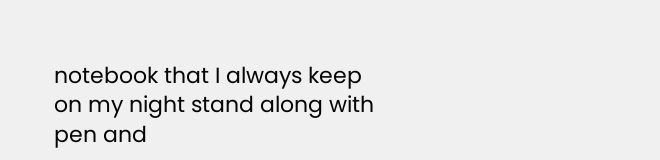notebook that I always keep on my night stand along with pen and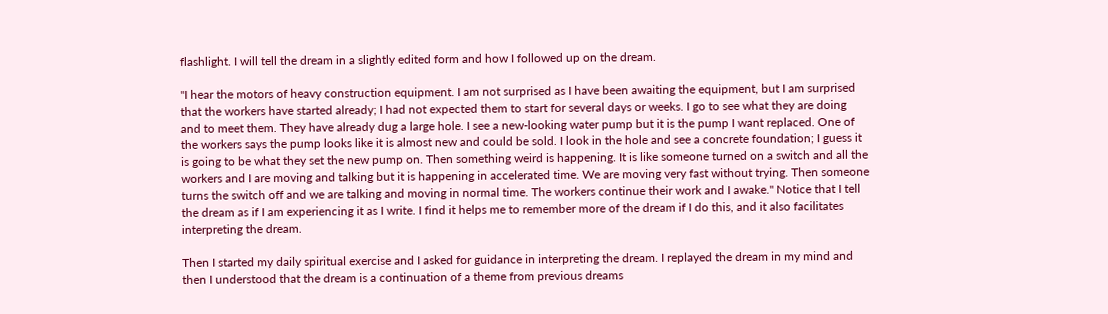flashlight. I will tell the dream in a slightly edited form and how I followed up on the dream.

"I hear the motors of heavy construction equipment. I am not surprised as I have been awaiting the equipment, but I am surprised that the workers have started already; I had not expected them to start for several days or weeks. I go to see what they are doing and to meet them. They have already dug a large hole. I see a new-looking water pump but it is the pump I want replaced. One of the workers says the pump looks like it is almost new and could be sold. I look in the hole and see a concrete foundation; I guess it is going to be what they set the new pump on. Then something weird is happening. It is like someone turned on a switch and all the workers and I are moving and talking but it is happening in accelerated time. We are moving very fast without trying. Then someone turns the switch off and we are talking and moving in normal time. The workers continue their work and I awake." Notice that I tell the dream as if I am experiencing it as I write. I find it helps me to remember more of the dream if I do this, and it also facilitates interpreting the dream.

Then I started my daily spiritual exercise and I asked for guidance in interpreting the dream. I replayed the dream in my mind and then I understood that the dream is a continuation of a theme from previous dreams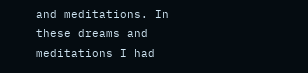and meditations. In these dreams and meditations I had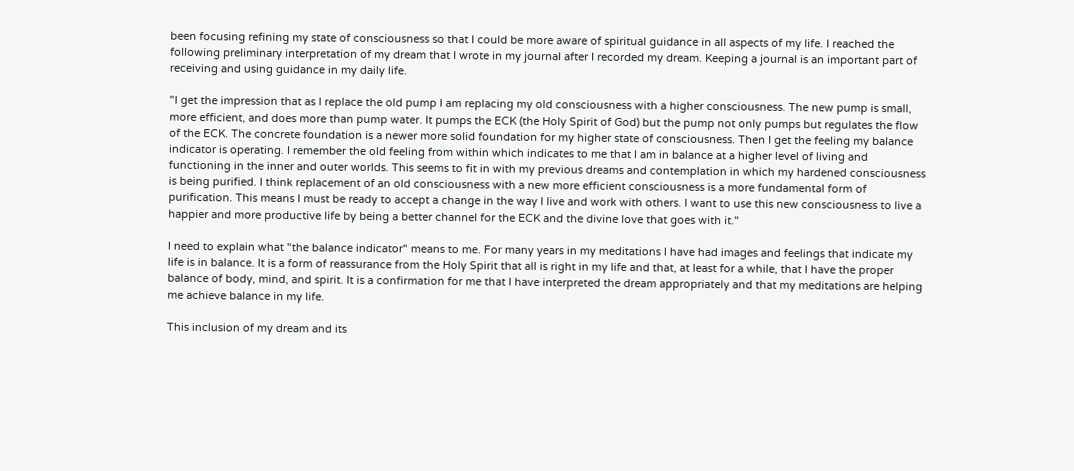been focusing refining my state of consciousness so that I could be more aware of spiritual guidance in all aspects of my life. I reached the following preliminary interpretation of my dream that I wrote in my journal after I recorded my dream. Keeping a journal is an important part of receiving and using guidance in my daily life.

"I get the impression that as I replace the old pump I am replacing my old consciousness with a higher consciousness. The new pump is small, more efficient, and does more than pump water. It pumps the ECK (the Holy Spirit of God) but the pump not only pumps but regulates the flow of the ECK. The concrete foundation is a newer more solid foundation for my higher state of consciousness. Then I get the feeling my balance indicator is operating. I remember the old feeling from within which indicates to me that I am in balance at a higher level of living and   functioning in the inner and outer worlds. This seems to fit in with my previous dreams and contemplation in which my hardened consciousness is being purified. I think replacement of an old consciousness with a new more efficient consciousness is a more fundamental form of purification. This means I must be ready to accept a change in the way I live and work with others. I want to use this new consciousness to live a happier and more productive life by being a better channel for the ECK and the divine love that goes with it."

I need to explain what "the balance indicator" means to me. For many years in my meditations I have had images and feelings that indicate my life is in balance. It is a form of reassurance from the Holy Spirit that all is right in my life and that, at least for a while, that I have the proper balance of body, mind, and spirit. It is a confirmation for me that I have interpreted the dream appropriately and that my meditations are helping me achieve balance in my life.

This inclusion of my dream and its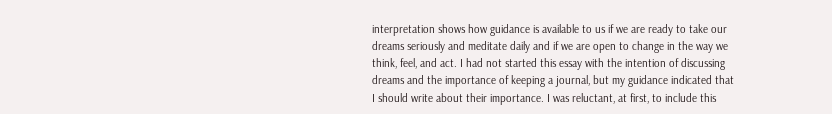interpretation shows how guidance is available to us if we are ready to take our dreams seriously and meditate daily and if we are open to change in the way we think, feel, and act. I had not started this essay with the intention of discussing dreams and the importance of keeping a journal, but my guidance indicated that I should write about their importance. I was reluctant, at first, to include this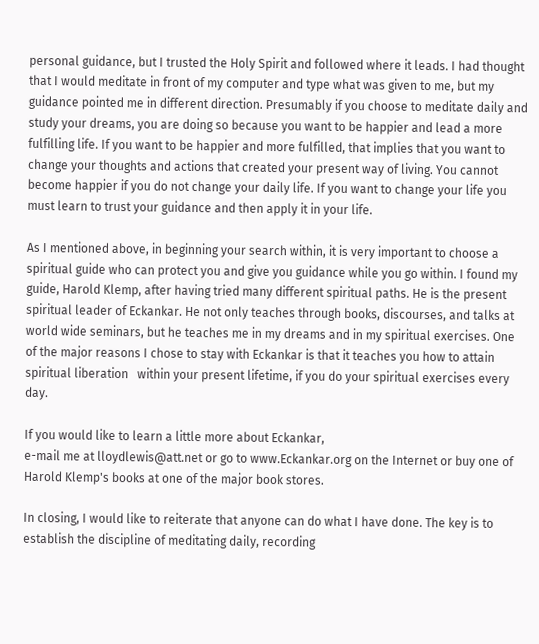personal guidance, but I trusted the Holy Spirit and followed where it leads. I had thought that I would meditate in front of my computer and type what was given to me, but my guidance pointed me in different direction. Presumably if you choose to meditate daily and study your dreams, you are doing so because you want to be happier and lead a more fulfilling life. If you want to be happier and more fulfilled, that implies that you want to change your thoughts and actions that created your present way of living. You cannot become happier if you do not change your daily life. If you want to change your life you must learn to trust your guidance and then apply it in your life.

As I mentioned above, in beginning your search within, it is very important to choose a spiritual guide who can protect you and give you guidance while you go within. I found my guide, Harold Klemp, after having tried many different spiritual paths. He is the present spiritual leader of Eckankar. He not only teaches through books, discourses, and talks at world wide seminars, but he teaches me in my dreams and in my spiritual exercises. One of the major reasons I chose to stay with Eckankar is that it teaches you how to attain spiritual liberation   within your present lifetime, if you do your spiritual exercises every day.

If you would like to learn a little more about Eckankar,
e-mail me at lloydlewis@att.net or go to www.Eckankar.org on the Internet or buy one of Harold Klemp's books at one of the major book stores.

In closing, I would like to reiterate that anyone can do what I have done. The key is to establish the discipline of meditating daily, recording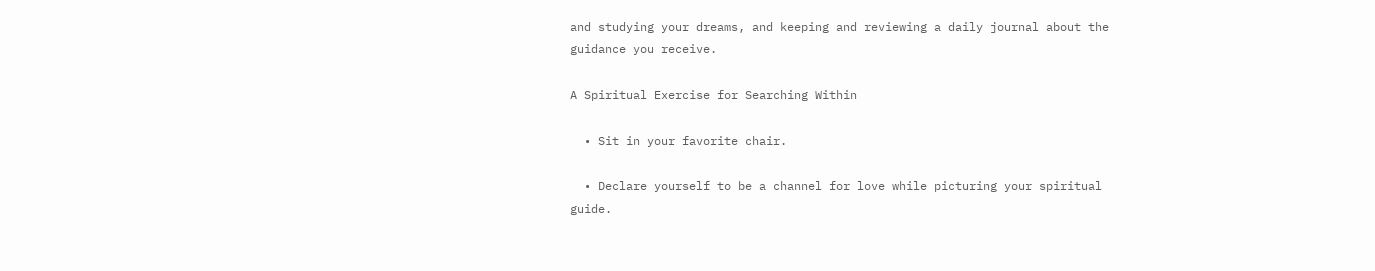and studying your dreams, and keeping and reviewing a daily journal about the guidance you receive.

A Spiritual Exercise for Searching Within

  • Sit in your favorite chair.

  • Declare yourself to be a channel for love while picturing your spiritual guide.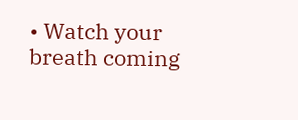• Watch your breath coming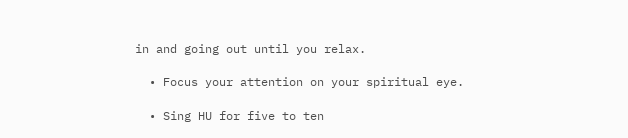in and going out until you relax.

  • Focus your attention on your spiritual eye.

  • Sing HU for five to ten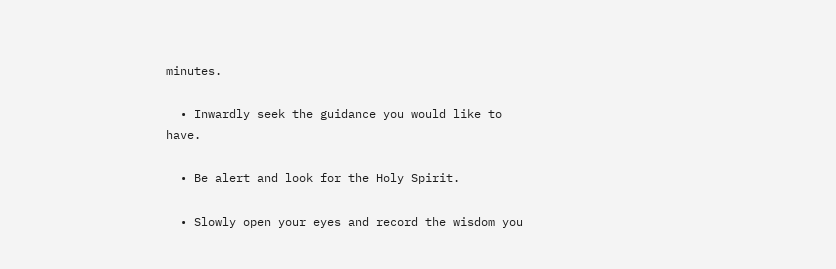minutes.

  • Inwardly seek the guidance you would like to have.

  • Be alert and look for the Holy Spirit.

  • Slowly open your eyes and record the wisdom you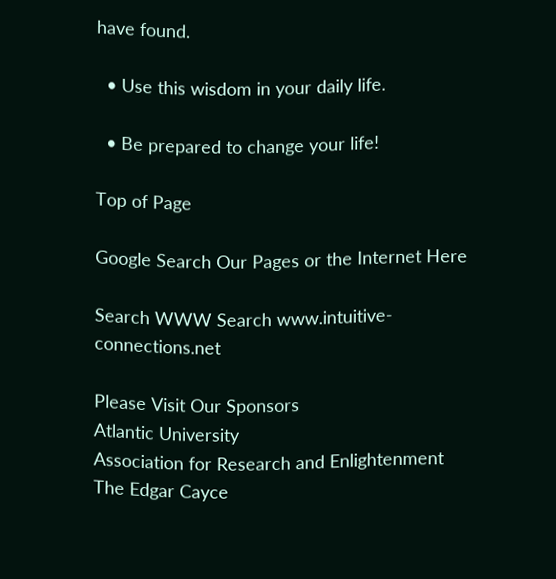have found.

  • Use this wisdom in your daily life.

  • Be prepared to change your life!

Top of Page

Google Search Our Pages or the Internet Here

Search WWW Search www.intuitive-connections.net

Please Visit Our Sponsors
Atlantic University
Association for Research and Enlightenment
The Edgar Cayce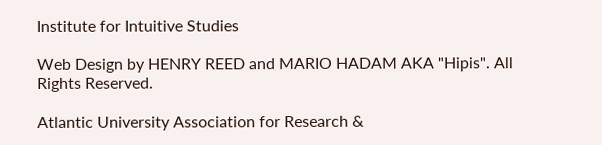Institute for Intuitive Studies

Web Design by HENRY REED and MARIO HADAM AKA "Hipis". All Rights Reserved.

Atlantic University Association for Research &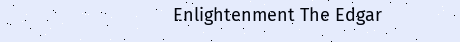Enlightenment The Edgar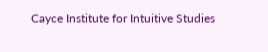Cayce Institute for Intuitive Studies